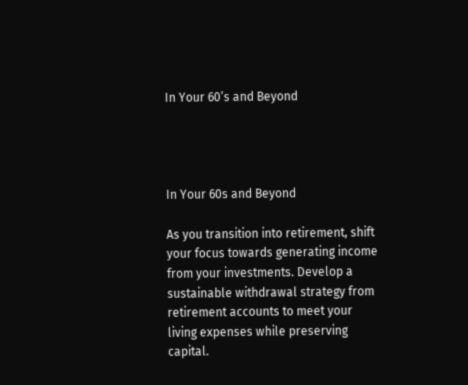In Your 60’s and Beyond




In Your 60s and Beyond

As you transition into retirement, shift your focus towards generating income from your investments. Develop a sustainable withdrawal strategy from retirement accounts to meet your living expenses while preserving capital.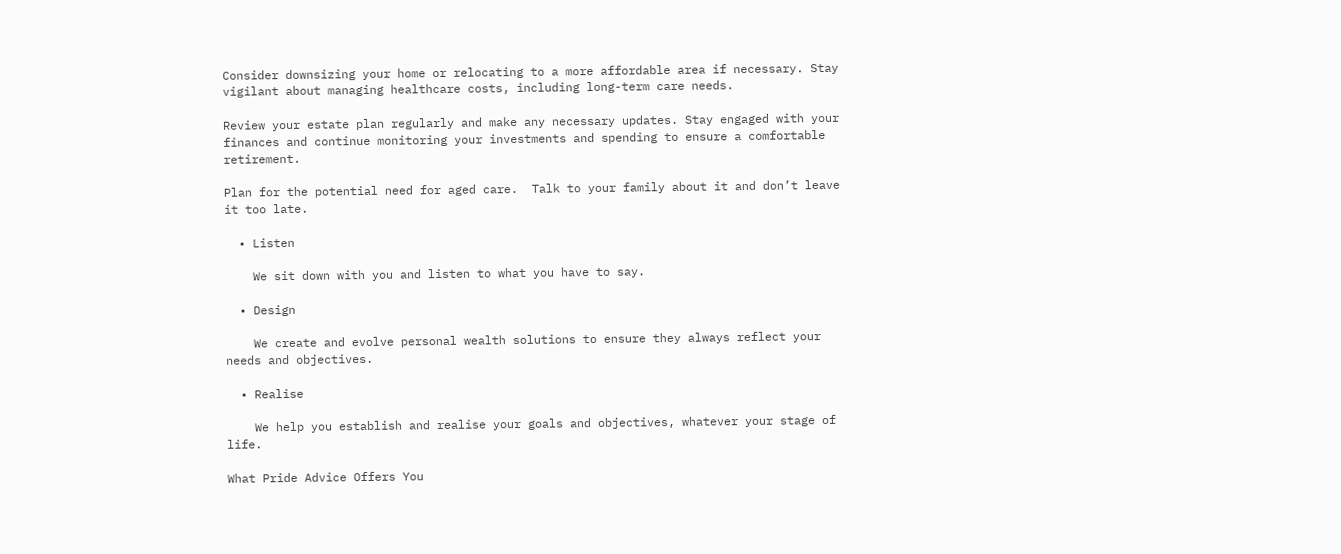Consider downsizing your home or relocating to a more affordable area if necessary. Stay vigilant about managing healthcare costs, including long-term care needs.

Review your estate plan regularly and make any necessary updates. Stay engaged with your finances and continue monitoring your investments and spending to ensure a comfortable retirement.

Plan for the potential need for aged care.  Talk to your family about it and don’t leave it too late.

  • Listen

    We sit down with you and listen to what you have to say.

  • Design

    We create and evolve personal wealth solutions to ensure they always reflect your needs and objectives.

  • Realise

    We help you establish and realise your goals and objectives, whatever your stage of life.

What Pride Advice Offers You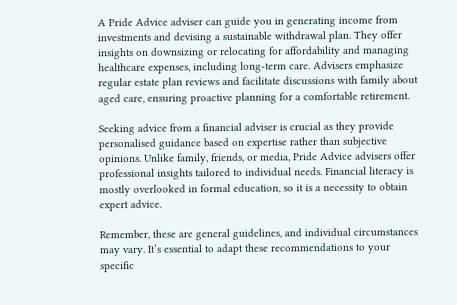A Pride Advice adviser can guide you in generating income from investments and devising a sustainable withdrawal plan. They offer insights on downsizing or relocating for affordability and managing healthcare expenses, including long-term care. Advisers emphasize regular estate plan reviews and facilitate discussions with family about aged care, ensuring proactive planning for a comfortable retirement.

Seeking advice from a financial adviser is crucial as they provide personalised guidance based on expertise rather than subjective opinions. Unlike family, friends, or media, Pride Advice advisers offer professional insights tailored to individual needs. Financial literacy is mostly overlooked in formal education, so it is a necessity to obtain expert advice.

Remember, these are general guidelines, and individual circumstances may vary. It’s essential to adapt these recommendations to your specific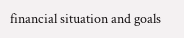financial situation and goals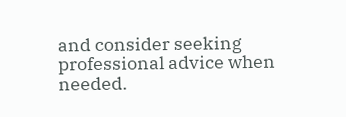and consider seeking professional advice when needed.